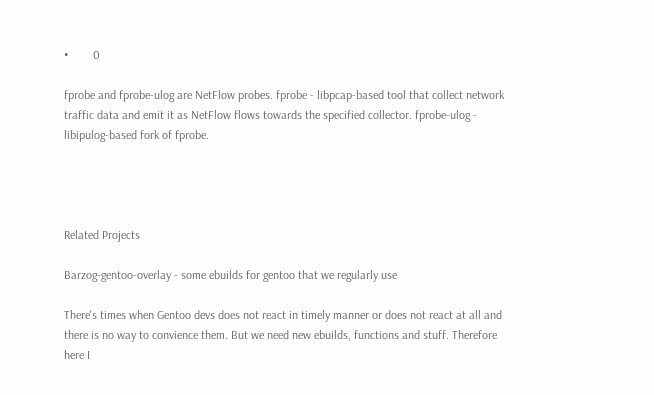•        0

fprobe and fprobe-ulog are NetFlow probes. fprobe - libpcap-based tool that collect network traffic data and emit it as NetFlow flows towards the specified collector. fprobe-ulog - libipulog-based fork of fprobe.




Related Projects

Barzog-gentoo-overlay - some ebuilds for gentoo that we regularly use

There's times when Gentoo devs does not react in timely manner or does not react at all and there is no way to convience them. But we need new ebuilds, functions and stuff. Therefore here I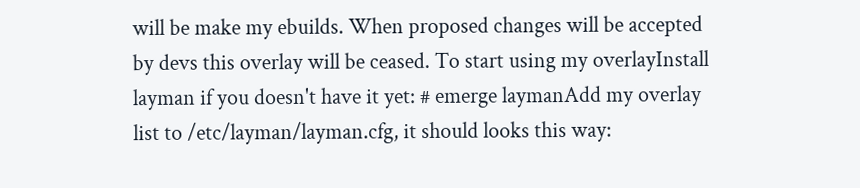will be make my ebuilds. When proposed changes will be accepted by devs this overlay will be ceased. To start using my overlayInstall layman if you doesn't have it yet: # emerge laymanAdd my overlay list to /etc/layman/layman.cfg, it should looks this way: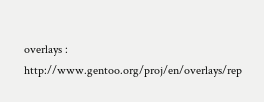overlays : http://www.gentoo.org/proj/en/overlays/rep